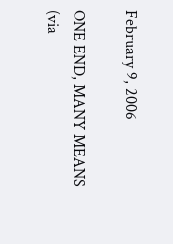February 9, 2006

ONE END, MANY MEANS (via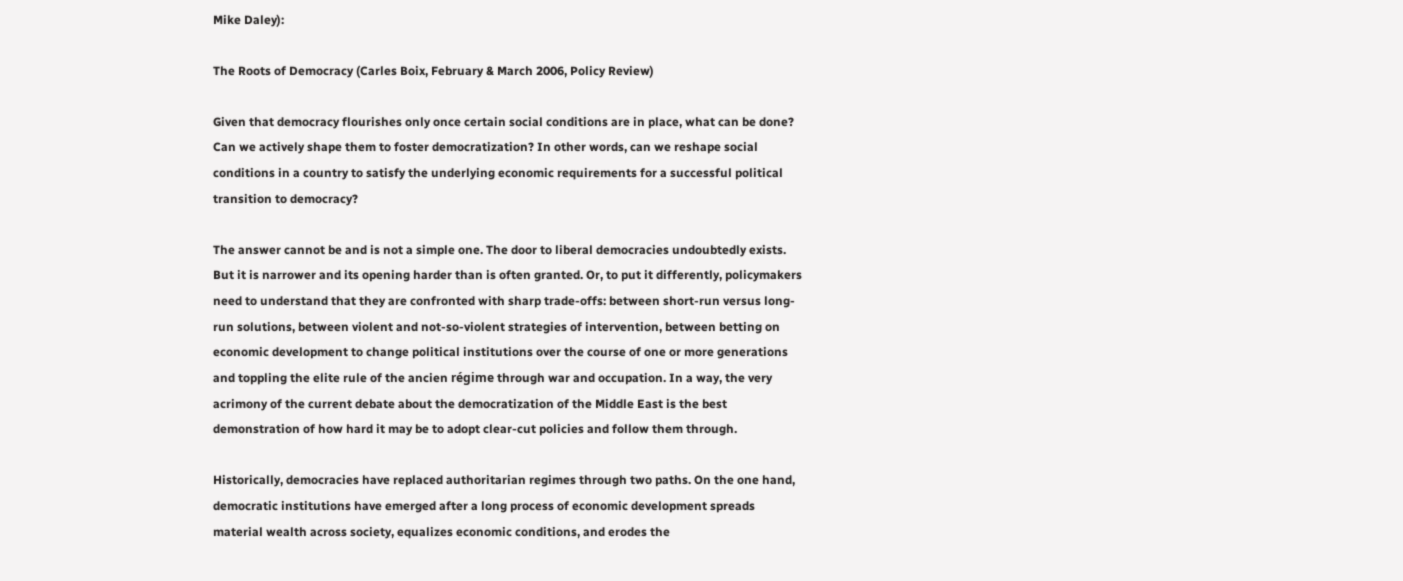Mike Daley):

The Roots of Democracy (Carles Boix, February & March 2006, Policy Review)

Given that democracy flourishes only once certain social conditions are in place, what can be done? Can we actively shape them to foster democratization? In other words, can we reshape social conditions in a country to satisfy the underlying economic requirements for a successful political transition to democracy?

The answer cannot be and is not a simple one. The door to liberal democracies undoubtedly exists. But it is narrower and its opening harder than is often granted. Or, to put it differently, policymakers need to understand that they are confronted with sharp trade-offs: between short-run versus long-run solutions, between violent and not-so-violent strategies of intervention, between betting on economic development to change political institutions over the course of one or more generations and toppling the elite rule of the ancien régime through war and occupation. In a way, the very acrimony of the current debate about the democratization of the Middle East is the best demonstration of how hard it may be to adopt clear-cut policies and follow them through.

Historically, democracies have replaced authoritarian regimes through two paths. On the one hand, democratic institutions have emerged after a long process of economic development spreads material wealth across society, equalizes economic conditions, and erodes the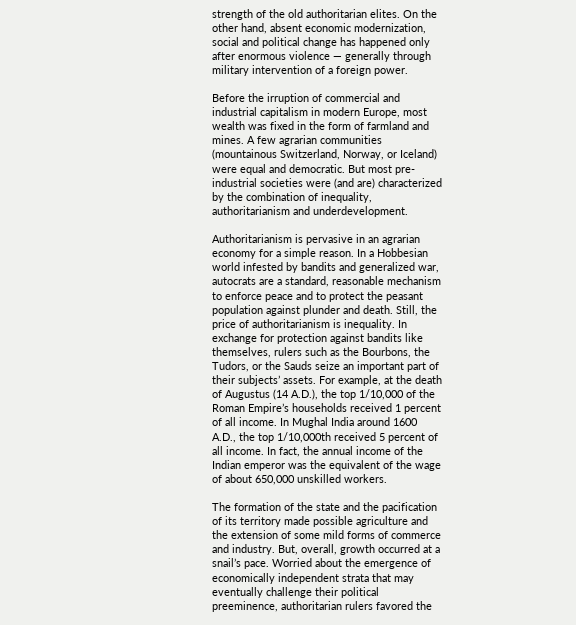strength of the old authoritarian elites. On the other hand, absent economic modernization, social and political change has happened only after enormous violence — generally through military intervention of a foreign power.

Before the irruption of commercial and industrial capitalism in modern Europe, most wealth was fixed in the form of farmland and mines. A few agrarian communities (mountainous Switzerland, Norway, or Iceland) were equal and democratic. But most pre-industrial societies were (and are) characterized by the combination of inequality, authoritarianism and underdevelopment.

Authoritarianism is pervasive in an agrarian economy for a simple reason. In a Hobbesian world infested by bandits and generalized war, autocrats are a standard, reasonable mechanism to enforce peace and to protect the peasant population against plunder and death. Still, the price of authoritarianism is inequality. In exchange for protection against bandits like themselves, rulers such as the Bourbons, the Tudors, or the Sauds seize an important part of their subjects’ assets. For example, at the death of Augustus (14 A.D.), the top 1/10,000 of the Roman Empire’s households received 1 percent of all income. In Mughal India around 1600 A.D., the top 1/10,000th received 5 percent of all income. In fact, the annual income of the Indian emperor was the equivalent of the wage of about 650,000 unskilled workers.

The formation of the state and the pacification of its territory made possible agriculture and the extension of some mild forms of commerce and industry. But, overall, growth occurred at a snail’s pace. Worried about the emergence of economically independent strata that may eventually challenge their political preeminence, authoritarian rulers favored the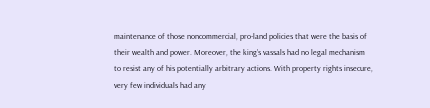maintenance of those noncommercial, pro-land policies that were the basis of their wealth and power. Moreover, the king’s vassals had no legal mechanism to resist any of his potentially arbitrary actions. With property rights insecure, very few individuals had any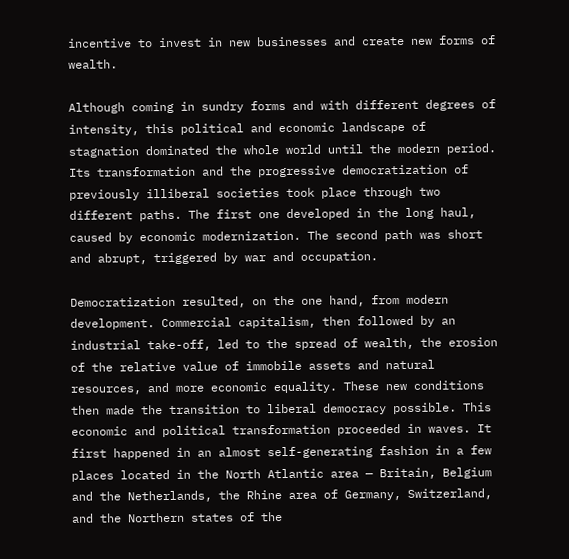incentive to invest in new businesses and create new forms of wealth.

Although coming in sundry forms and with different degrees of intensity, this political and economic landscape of stagnation dominated the whole world until the modern period. Its transformation and the progressive democratization of previously illiberal societies took place through two different paths. The first one developed in the long haul, caused by economic modernization. The second path was short and abrupt, triggered by war and occupation.

Democratization resulted, on the one hand, from modern development. Commercial capitalism, then followed by an industrial take-off, led to the spread of wealth, the erosion of the relative value of immobile assets and natural resources, and more economic equality. These new conditions then made the transition to liberal democracy possible. This economic and political transformation proceeded in waves. It first happened in an almost self-generating fashion in a few places located in the North Atlantic area — Britain, Belgium and the Netherlands, the Rhine area of Germany, Switzerland, and the Northern states of the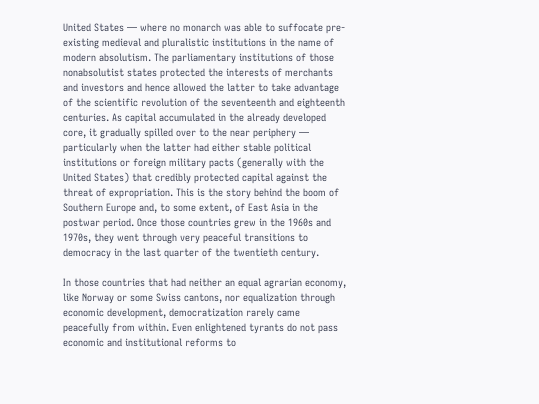United States — where no monarch was able to suffocate pre-existing medieval and pluralistic institutions in the name of modern absolutism. The parliamentary institutions of those nonabsolutist states protected the interests of merchants and investors and hence allowed the latter to take advantage of the scientific revolution of the seventeenth and eighteenth centuries. As capital accumulated in the already developed core, it gradually spilled over to the near periphery — particularly when the latter had either stable political institutions or foreign military pacts (generally with the United States) that credibly protected capital against the threat of expropriation. This is the story behind the boom of Southern Europe and, to some extent, of East Asia in the postwar period. Once those countries grew in the 1960s and 1970s, they went through very peaceful transitions to democracy in the last quarter of the twentieth century.

In those countries that had neither an equal agrarian economy, like Norway or some Swiss cantons, nor equalization through economic development, democratization rarely came peacefully from within. Even enlightened tyrants do not pass economic and institutional reforms to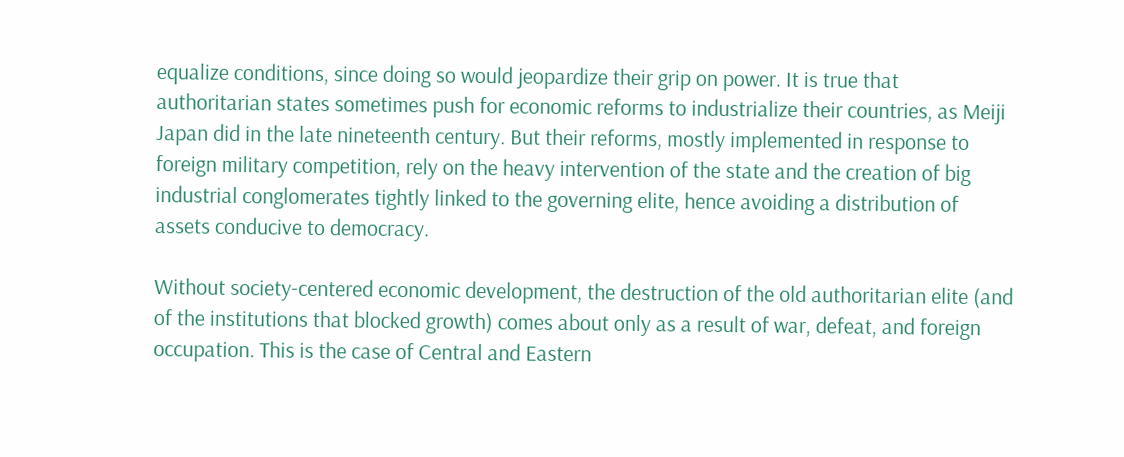equalize conditions, since doing so would jeopardize their grip on power. It is true that authoritarian states sometimes push for economic reforms to industrialize their countries, as Meiji Japan did in the late nineteenth century. But their reforms, mostly implemented in response to foreign military competition, rely on the heavy intervention of the state and the creation of big industrial conglomerates tightly linked to the governing elite, hence avoiding a distribution of assets conducive to democracy.

Without society-centered economic development, the destruction of the old authoritarian elite (and of the institutions that blocked growth) comes about only as a result of war, defeat, and foreign occupation. This is the case of Central and Eastern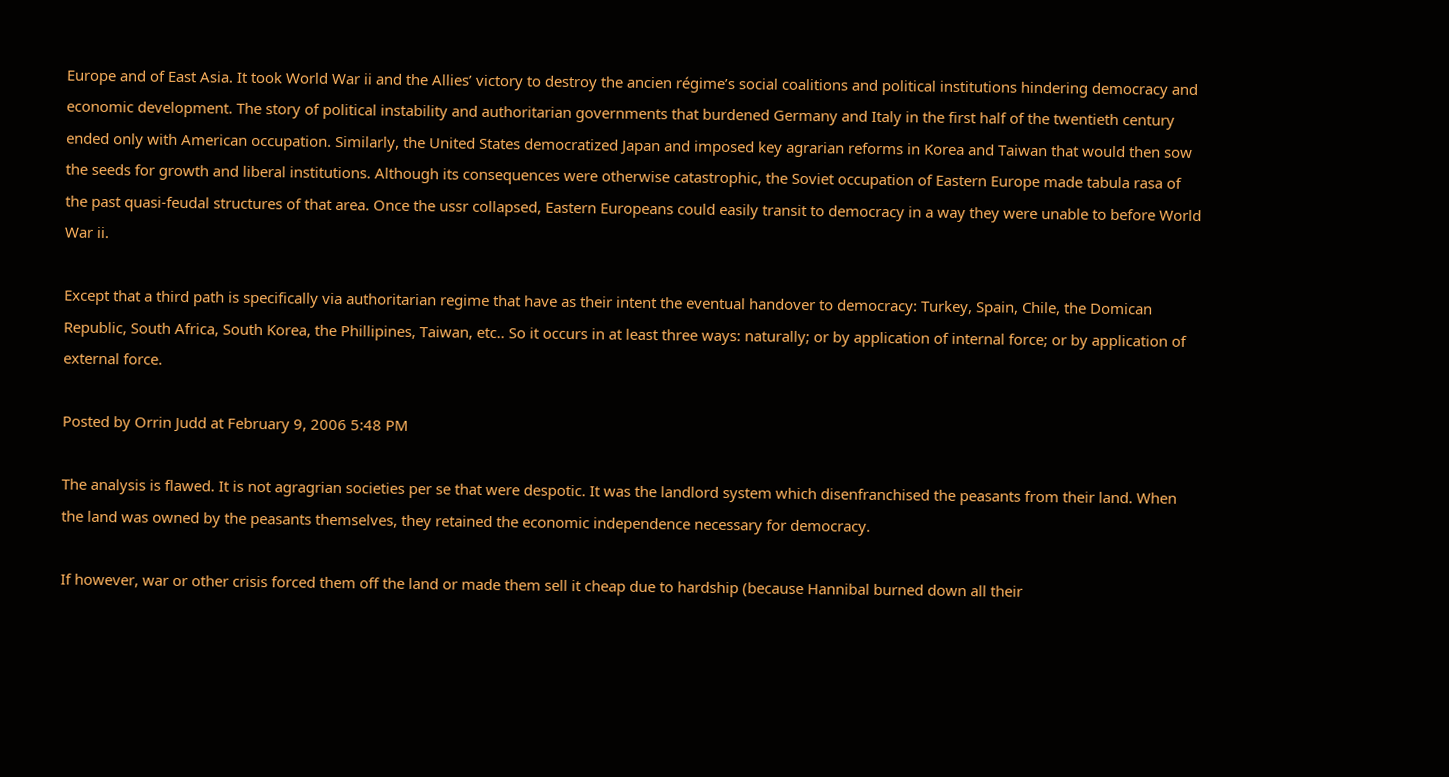Europe and of East Asia. It took World War ii and the Allies’ victory to destroy the ancien régime’s social coalitions and political institutions hindering democracy and economic development. The story of political instability and authoritarian governments that burdened Germany and Italy in the first half of the twentieth century ended only with American occupation. Similarly, the United States democratized Japan and imposed key agrarian reforms in Korea and Taiwan that would then sow the seeds for growth and liberal institutions. Although its consequences were otherwise catastrophic, the Soviet occupation of Eastern Europe made tabula rasa of the past quasi-feudal structures of that area. Once the ussr collapsed, Eastern Europeans could easily transit to democracy in a way they were unable to before World War ii.

Except that a third path is specifically via authoritarian regime that have as their intent the eventual handover to democracy: Turkey, Spain, Chile, the Domican Republic, South Africa, South Korea, the Phillipines, Taiwan, etc.. So it occurs in at least three ways: naturally; or by application of internal force; or by application of external force.

Posted by Orrin Judd at February 9, 2006 5:48 PM

The analysis is flawed. It is not agragrian societies per se that were despotic. It was the landlord system which disenfranchised the peasants from their land. When the land was owned by the peasants themselves, they retained the economic independence necessary for democracy.

If however, war or other crisis forced them off the land or made them sell it cheap due to hardship (because Hannibal burned down all their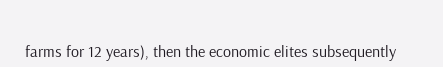farms for 12 years), then the economic elites subsequently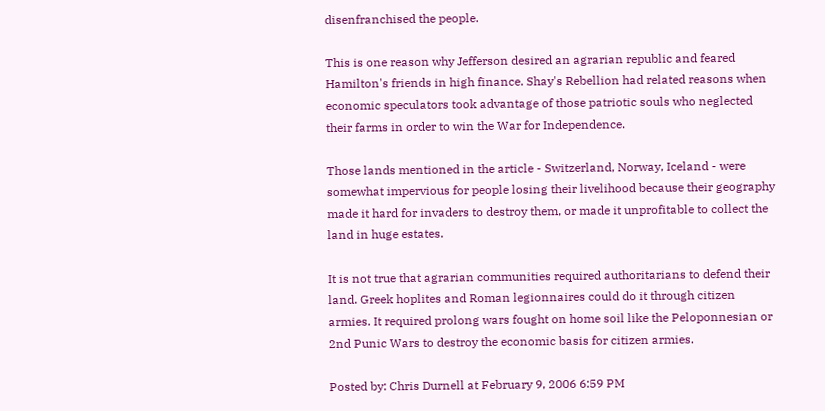disenfranchised the people.

This is one reason why Jefferson desired an agrarian republic and feared Hamilton's friends in high finance. Shay's Rebellion had related reasons when economic speculators took advantage of those patriotic souls who neglected their farms in order to win the War for Independence.

Those lands mentioned in the article - Switzerland, Norway, Iceland - were somewhat impervious for people losing their livelihood because their geography made it hard for invaders to destroy them, or made it unprofitable to collect the land in huge estates.

It is not true that agrarian communities required authoritarians to defend their land. Greek hoplites and Roman legionnaires could do it through citizen armies. It required prolong wars fought on home soil like the Peloponnesian or 2nd Punic Wars to destroy the economic basis for citizen armies.

Posted by: Chris Durnell at February 9, 2006 6:59 PM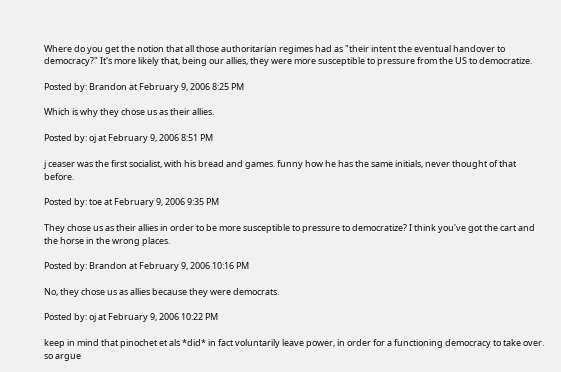Where do you get the notion that all those authoritarian regimes had as "their intent the eventual handover to democracy?" It's more likely that, being our allies, they were more susceptible to pressure from the US to democratize.

Posted by: Brandon at February 9, 2006 8:25 PM

Which is why they chose us as their allies.

Posted by: oj at February 9, 2006 8:51 PM

j ceaser was the first socialist, with his bread and games. funny how he has the same initials, never thought of that before.

Posted by: toe at February 9, 2006 9:35 PM

They chose us as their allies in order to be more susceptible to pressure to democratize? I think you've got the cart and the horse in the wrong places.

Posted by: Brandon at February 9, 2006 10:16 PM

No, they chose us as allies because they were democrats.

Posted by: oj at February 9, 2006 10:22 PM

keep in mind that pinochet et als *did* in fact voluntarily leave power, in order for a functioning democracy to take over. so argue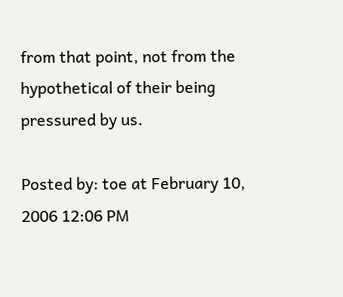from that point, not from the hypothetical of their being pressured by us.

Posted by: toe at February 10, 2006 12:06 PM